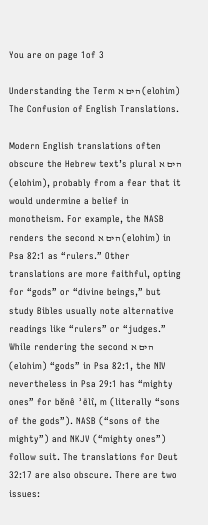You are on page 1of 3

Understanding the Term הים א (elohim) The Confusion of English Translations.

Modern English translations often obscure the Hebrew text’s plural הים א (elohim), probably from a fear that it would undermine a belief in monotheism. For example, the NASB renders the second הים א (elohim) in Psa 82:1 as “rulers.” Other translations are more faithful, opting for “gods” or “divine beings,” but study Bibles usually note alternative readings like “rulers” or “judges.” While rendering the second הים א (elohim) “gods” in Psa 82:1, the NIV nevertheless in Psa 29:1 has “mighty ones” for bĕnê ʾēlı̂, m (literally “sons of the gods”). NASB (“sons of the mighty”) and NKJV (“mighty ones”) follow suit. The translations for Deut 32:17 are also obscure. There are two issues: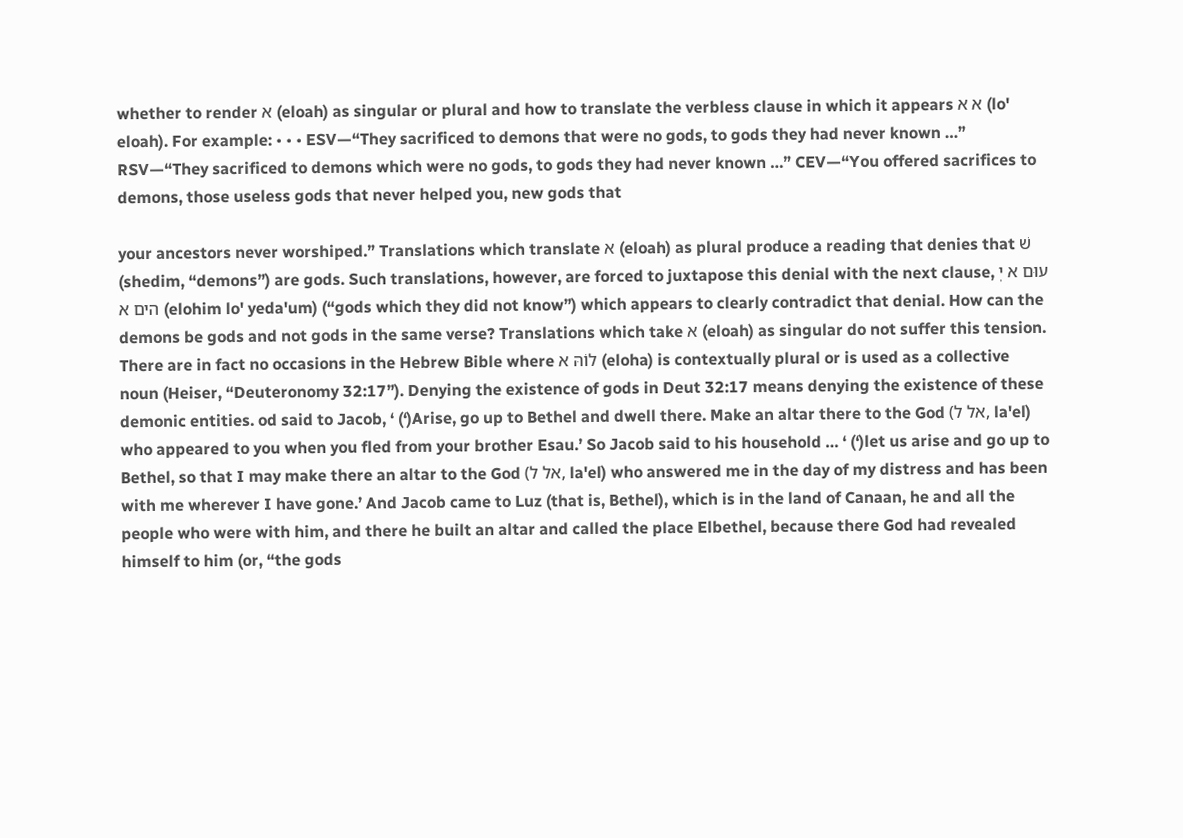whether to render א (eloah) as singular or plural and how to translate the verbless clause in which it appears א א (lo' eloah). For example: • • • ESV—“They sacrificed to demons that were no gods, to gods they had never known …” RSV—“They sacrificed to demons which were no gods, to gods they had never known …” CEV—“You offered sacrifices to demons, those useless gods that never helped you, new gods that

your ancestors never worshiped.” Translations which translate א (eloah) as plural produce a reading that denies that שׁ (shedim, “demons”) are gods. Such translations, however, are forced to juxtapose this denial with the next clause, עוּם א יְ הים א (elohim lo' yeda'um) (“gods which they did not know”) which appears to clearly contradict that denial. How can the demons be gods and not gods in the same verse? Translations which take א (eloah) as singular do not suffer this tension. There are in fact no occasions in the Hebrew Bible where לוֹהּ א (eloha) is contextually plural or is used as a collective noun (Heiser, “Deuteronomy 32:17”). Denying the existence of gods in Deut 32:17 means denying the existence of these demonic entities. od said to Jacob, ‘ (‘)Arise, go up to Bethel and dwell there. Make an altar there to the God (אל ל, la'el) who appeared to you when you fled from your brother Esau.’ So Jacob said to his household … ‘ (‘)let us arise and go up to Bethel, so that I may make there an altar to the God (אל ל, la'el) who answered me in the day of my distress and has been with me wherever I have gone.’ And Jacob came to Luz (that is, Bethel), which is in the land of Canaan, he and all the people who were with him, and there he built an altar and called the place Elbethel, because there God had revealed himself to him (or, “the gods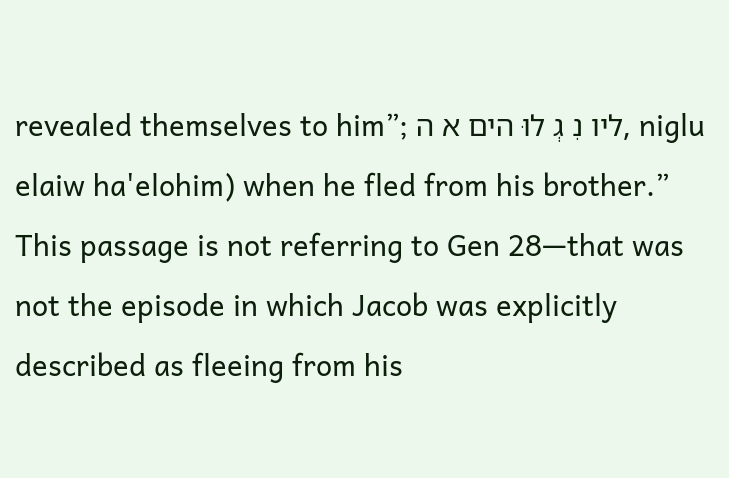revealed themselves to him”; ליו נִ גְ לוּ הים א ה, niglu elaiw ha'elohim) when he fled from his brother.” This passage is not referring to Gen 28—that was not the episode in which Jacob was explicitly described as fleeing from his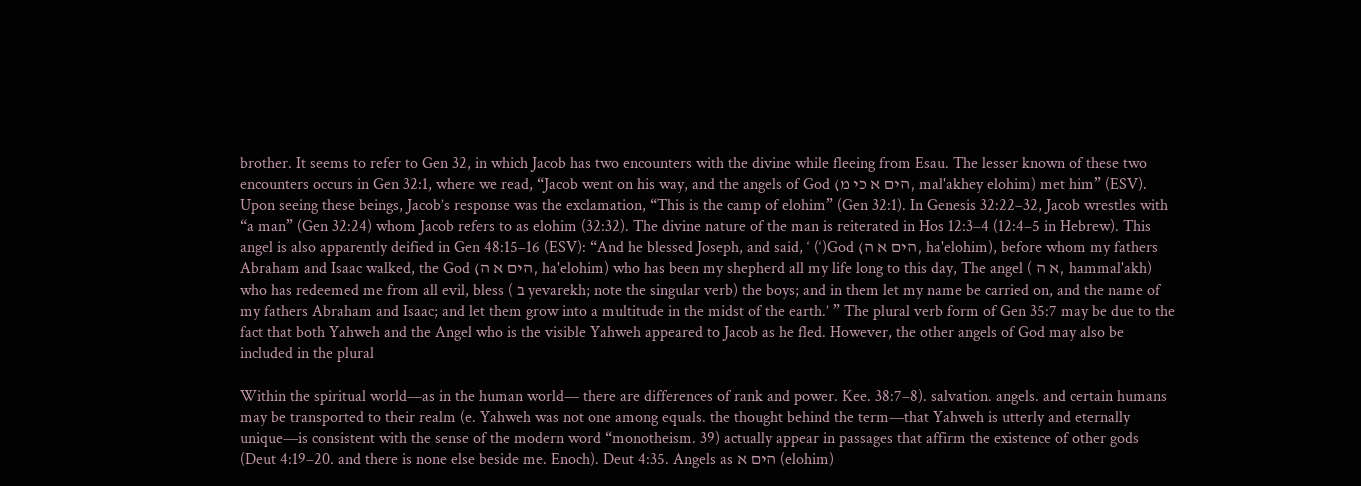brother. It seems to refer to Gen 32, in which Jacob has two encounters with the divine while fleeing from Esau. The lesser known of these two encounters occurs in Gen 32:1, where we read, “Jacob went on his way, and the angels of God (הים א כי מ, mal'akhey elohim) met him” (ESV). Upon seeing these beings, Jacob’s response was the exclamation, “This is the camp of elohim” (Gen 32:1). In Genesis 32:22–32, Jacob wrestles with “a man” (Gen 32:24) whom Jacob refers to as elohim (32:32). The divine nature of the man is reiterated in Hos 12:3–4 (12:4–5 in Hebrew). This angel is also apparently deified in Gen 48:15–16 (ESV): “And he blessed Joseph, and said, ‘ (‘)God (הים א ה, ha'elohim), before whom my fathers Abraham and Isaac walked, the God (הים א ה, ha'elohim) who has been my shepherd all my life long to this day, The angel ( א ה, hammal'akh) who has redeemed me from all evil, bless ( ב yevarekh; note the singular verb) the boys; and in them let my name be carried on, and the name of my fathers Abraham and Isaac; and let them grow into a multitude in the midst of the earth.’ ” The plural verb form of Gen 35:7 may be due to the fact that both Yahweh and the Angel who is the visible Yahweh appeared to Jacob as he fled. However, the other angels of God may also be included in the plural

Within the spiritual world—as in the human world— there are differences of rank and power. Kee. 38:7–8). salvation. angels. and certain humans may be transported to their realm (e. Yahweh was not one among equals. the thought behind the term—that Yahweh is utterly and eternally unique—is consistent with the sense of the modern word “monotheism. 39) actually appear in passages that affirm the existence of other gods (Deut 4:19–20. and there is none else beside me. Enoch). Deut 4:35. Angels as הים א (elohim)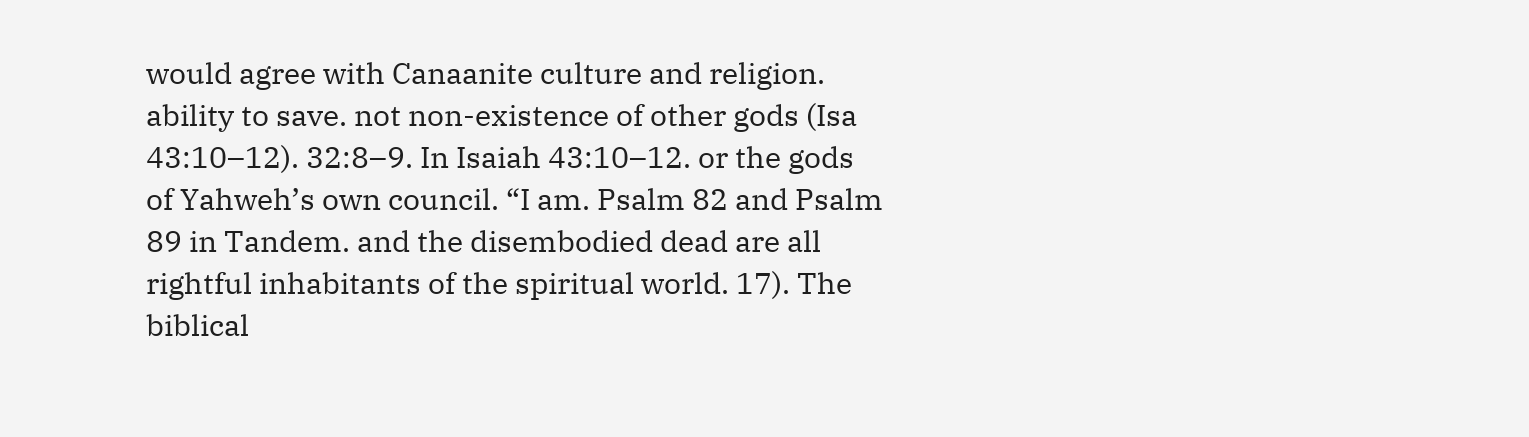would agree with Canaanite culture and religion. ability to save. not non-existence of other gods (Isa 43:10–12). 32:8–9. In Isaiah 43:10–12. or the gods of Yahweh’s own council. “I am. Psalm 82 and Psalm 89 in Tandem. and the disembodied dead are all rightful inhabitants of the spiritual world. 17). The biblical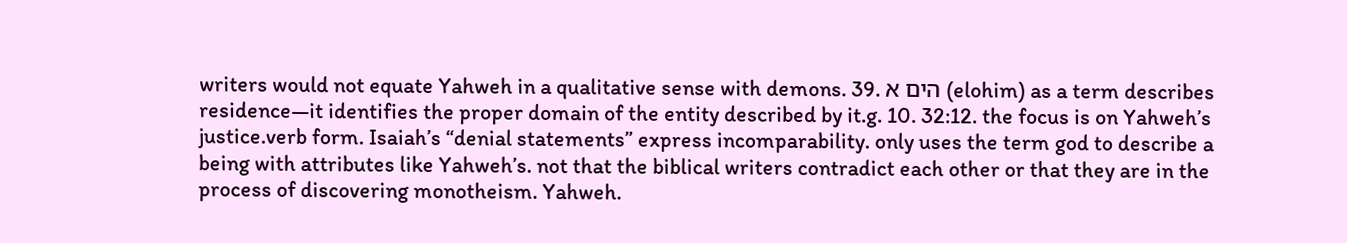writers would not equate Yahweh in a qualitative sense with demons. 39. הים א (elohim) as a term describes residence—it identifies the proper domain of the entity described by it.g. 10. 32:12. the focus is on Yahweh’s justice.verb form. Isaiah’s “denial statements” express incomparability. only uses the term god to describe a being with attributes like Yahweh’s. not that the biblical writers contradict each other or that they are in the process of discovering monotheism. Yahweh.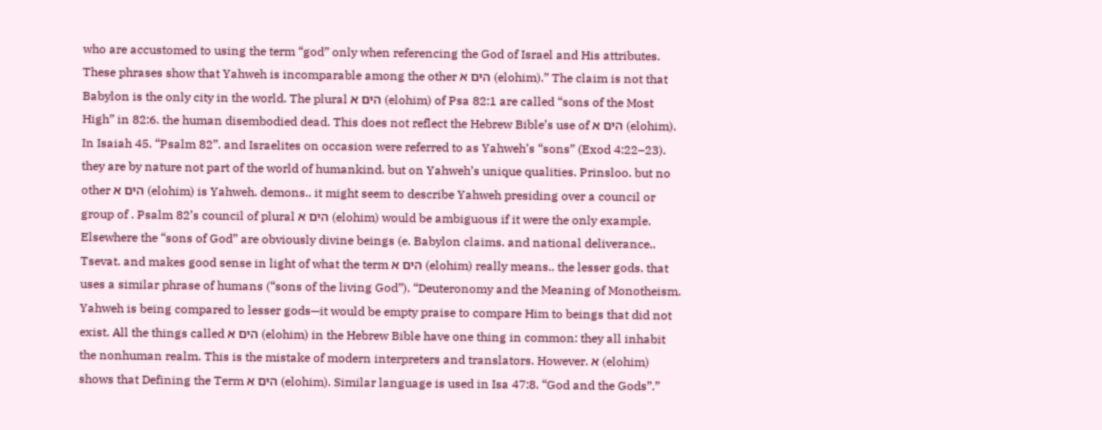who are accustomed to using the term “god” only when referencing the God of Israel and His attributes. These phrases show that Yahweh is incomparable among the other הים א (elohim).” The claim is not that Babylon is the only city in the world. The plural הים א (elohim) of Psa 82:1 are called “sons of the Most High” in 82:6. the human disembodied dead. This does not reflect the Hebrew Bible’s use of הים א (elohim). In Isaiah 45. “Psalm 82”. and Israelites on occasion were referred to as Yahweh’s “sons” (Exod 4:22–23). they are by nature not part of the world of humankind. but on Yahweh’s unique qualities. Prinsloo. but no other הים א (elohim) is Yahweh. demons.. it might seem to describe Yahweh presiding over a council or group of . Psalm 82’s council of plural הים א (elohim) would be ambiguous if it were the only example. Elsewhere the “sons of God” are obviously divine beings (e. Babylon claims. and national deliverance.. Tsevat. and makes good sense in light of what the term הים א (elohim) really means.. the lesser gods. that uses a similar phrase of humans (“sons of the living God”). “Deuteronomy and the Meaning of Monotheism. Yahweh is being compared to lesser gods—it would be empty praise to compare Him to beings that did not exist. All the things called הים א (elohim) in the Hebrew Bible have one thing in common: they all inhabit the nonhuman realm. This is the mistake of modern interpreters and translators. However. א (elohim) shows that Defining the Term הים א (elohim). Similar language is used in Isa 47:8. “God and the Gods”.”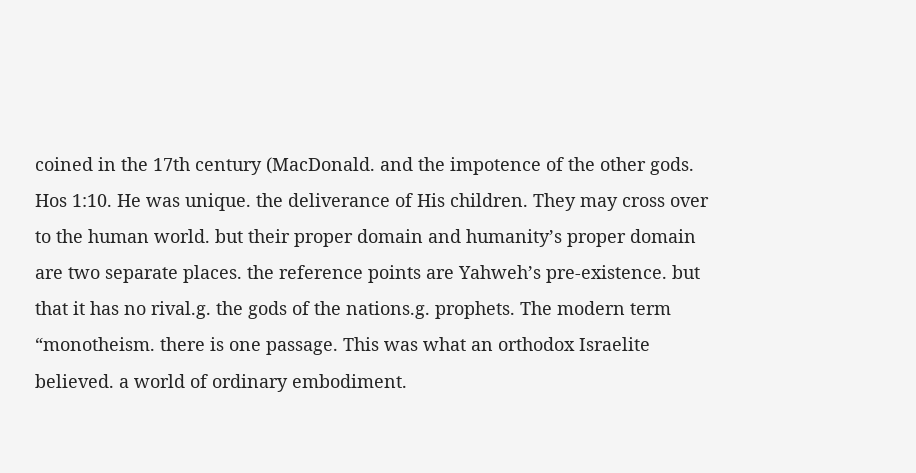coined in the 17th century (MacDonald. and the impotence of the other gods. Hos 1:10. He was unique. the deliverance of His children. They may cross over to the human world. but their proper domain and humanity’s proper domain are two separate places. the reference points are Yahweh’s pre-existence. but that it has no rival.g. the gods of the nations.g. prophets. The modern term “monotheism. there is one passage. This was what an orthodox Israelite believed. a world of ordinary embodiment.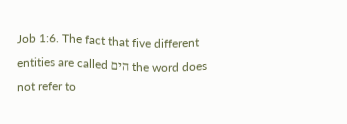Job 1:6. The fact that five different entities are called הים the word does not refer to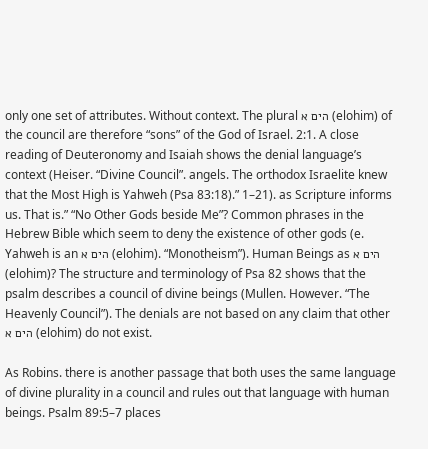only one set of attributes. Without context. The plural הים א (elohim) of the council are therefore “sons” of the God of Israel. 2:1. A close reading of Deuteronomy and Isaiah shows the denial language’s context (Heiser. “Divine Council”. angels. The orthodox Israelite knew that the Most High is Yahweh (Psa 83:18).” 1–21). as Scripture informs us. That is.” “No Other Gods beside Me”? Common phrases in the Hebrew Bible which seem to deny the existence of other gods (e. Yahweh is an הים א (elohim). “Monotheism”). Human Beings as הים א (elohim)? The structure and terminology of Psa 82 shows that the psalm describes a council of divine beings (Mullen. However. “The Heavenly Council”). The denials are not based on any claim that other הים א (elohim) do not exist.

As Robins. there is another passage that both uses the same language of divine plurality in a council and rules out that language with human beings. Psalm 89:5–7 places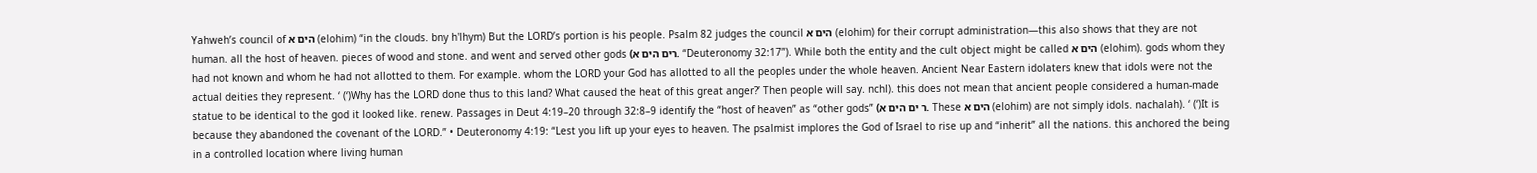Yahweh’s council of הים א (elohim) “in the clouds. bny h'lhym) But the LORD’s portion is his people. Psalm 82 judges the council הים א (elohim) for their corrupt administration—this also shows that they are not human. all the host of heaven. pieces of wood and stone. and went and served other gods (רים הים א. “Deuteronomy 32:17”). While both the entity and the cult object might be called הים א (elohim). gods whom they had not known and whom he had not allotted to them. For example. whom the LORD your God has allotted to all the peoples under the whole heaven. Ancient Near Eastern idolaters knew that idols were not the actual deities they represent. ‘ (‘)Why has the LORD done thus to this land? What caused the heat of this great anger?’ Then people will say. nchl). this does not mean that ancient people considered a human-made statue to be identical to the god it looked like. renew. Passages in Deut 4:19–20 through 32:8–9 identify the “host of heaven” as “other gods” (ר ים הים א. These הים א (elohim) are not simply idols. nachalah). ‘ (‘)It is because they abandoned the covenant of the LORD.” • Deuteronomy 4:19: “Lest you lift up your eyes to heaven. The psalmist implores the God of Israel to rise up and “inherit” all the nations. this anchored the being in a controlled location where living human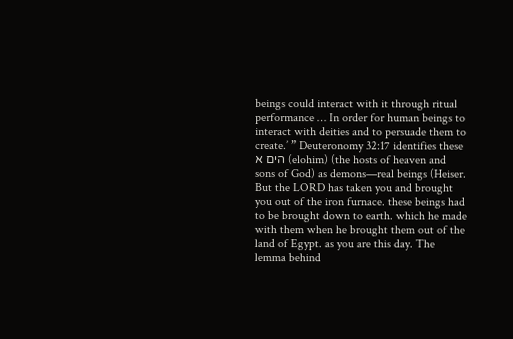beings could interact with it through ritual performance … In order for human beings to interact with deities and to persuade them to create.’ ” Deuteronomy 32:17 identifies these הים א (elohim) (the hosts of heaven and sons of God) as demons—real beings (Heiser. But the LORD has taken you and brought you out of the iron furnace. these beings had to be brought down to earth. which he made with them when he brought them out of the land of Egypt. as you are this day. The lemma behind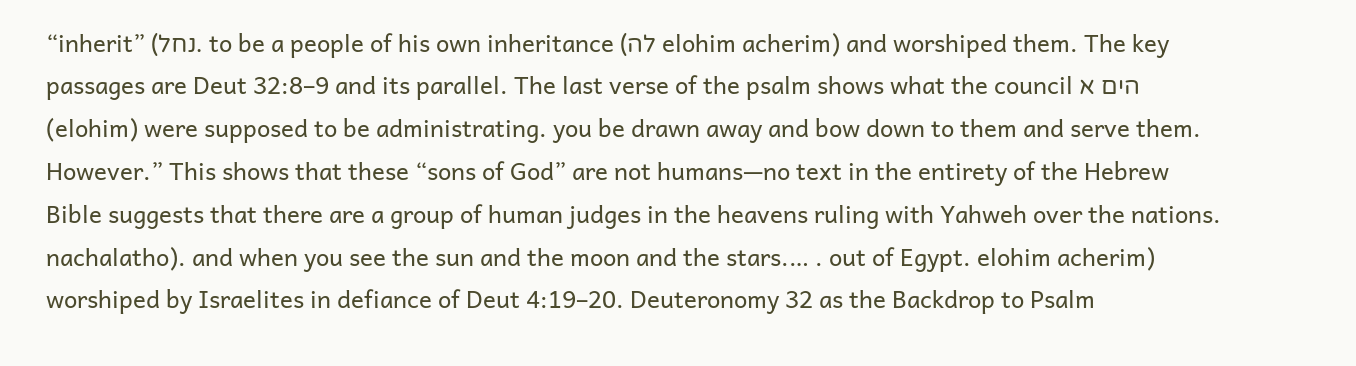“inherit” (נחל. to be a people of his own inheritance (לה elohim acherim) and worshiped them. The key passages are Deut 32:8–9 and its parallel. The last verse of the psalm shows what the council הים א (elohim) were supposed to be administrating. you be drawn away and bow down to them and serve them. However.” This shows that these “sons of God” are not humans—no text in the entirety of the Hebrew Bible suggests that there are a group of human judges in the heavens ruling with Yahweh over the nations. nachalatho). and when you see the sun and the moon and the stars.… . out of Egypt. elohim acherim) worshiped by Israelites in defiance of Deut 4:19–20. Deuteronomy 32 as the Backdrop to Psalm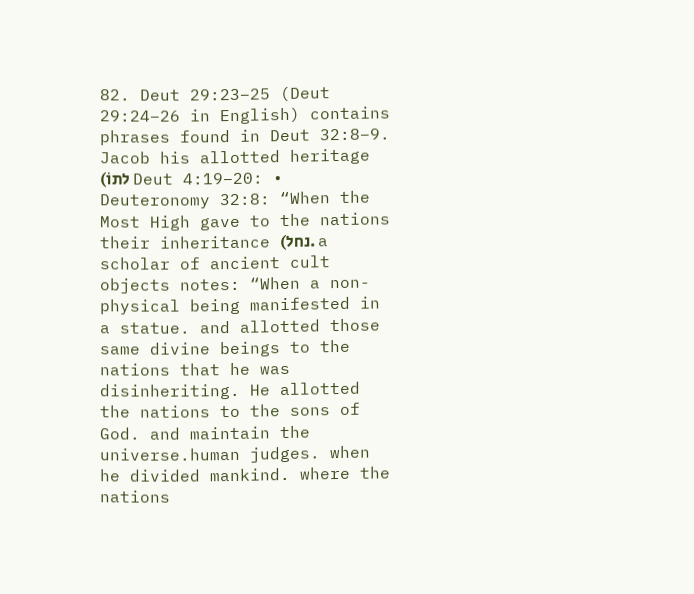82. Deut 29:23–25 (Deut 29:24–26 in English) contains phrases found in Deut 32:8–9. Jacob his allotted heritage (לתוֹ Deut 4:19–20: • Deuteronomy 32:8: “When the Most High gave to the nations their inheritance (נחל. a scholar of ancient cult objects notes: “When a non-physical being manifested in a statue. and allotted those same divine beings to the nations that he was disinheriting. He allotted the nations to the sons of God. and maintain the universe.human judges. when he divided mankind. where the nations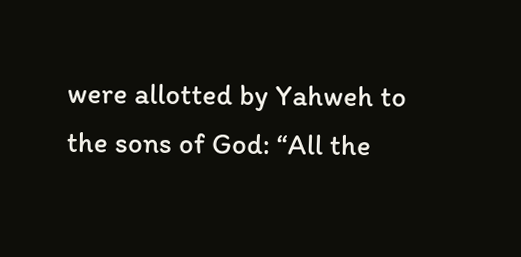were allotted by Yahweh to the sons of God: “All the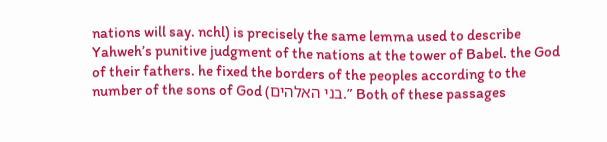nations will say. nchl) is precisely the same lemma used to describe Yahweh’s punitive judgment of the nations at the tower of Babel. the God of their fathers. he fixed the borders of the peoples according to the number of the sons of God (בני האלהים.” Both of these passages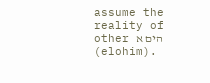assume the reality of other הים א (elohim).